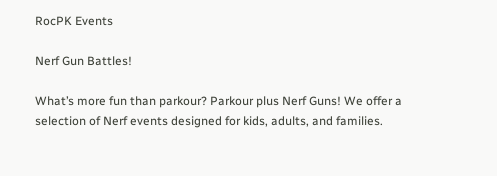RocPK Events

Nerf Gun Battles!

What’s more fun than parkour? Parkour plus Nerf Guns! We offer a selection of Nerf events designed for kids, adults, and families.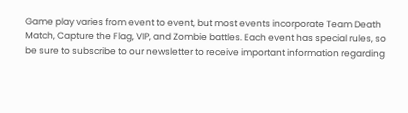Game play varies from event to event, but most events incorporate Team Death Match, Capture the Flag, VIP, and Zombie battles. Each event has special rules, so be sure to subscribe to our newsletter to receive important information regarding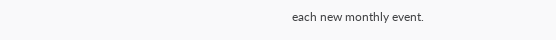each new monthly event.